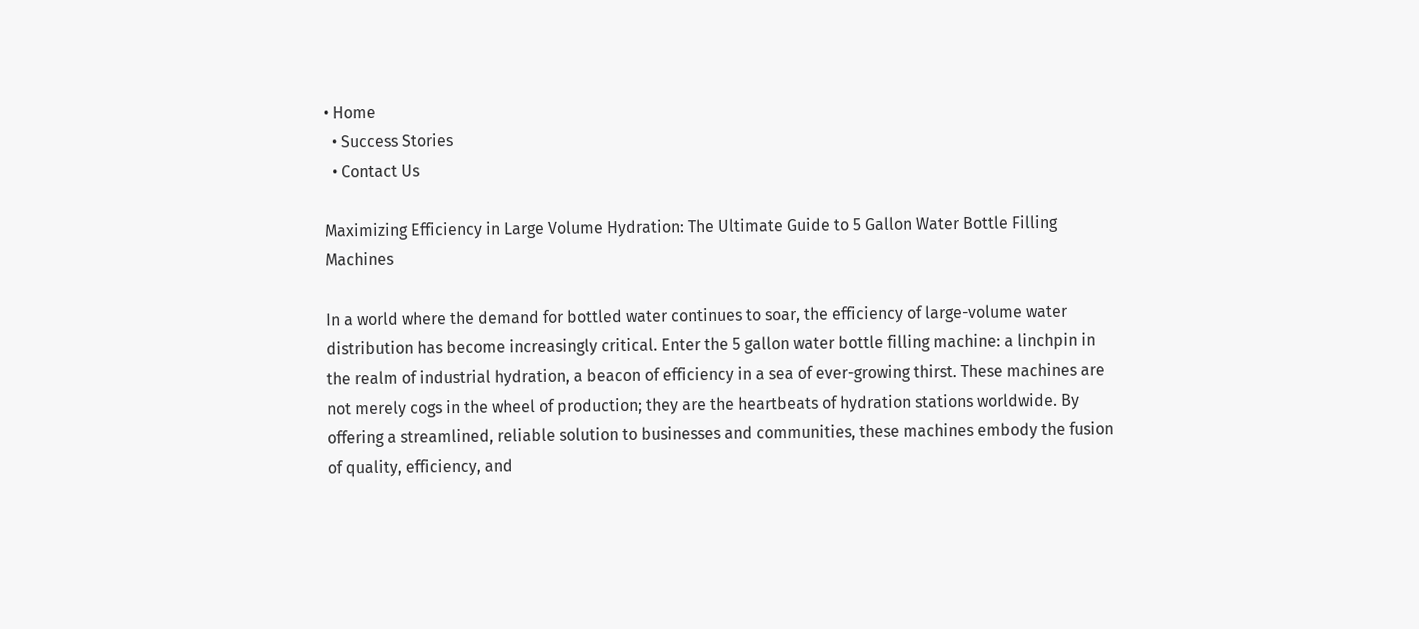• Home
  • Success Stories
  • Contact Us

Maximizing Efficiency in Large Volume Hydration: The Ultimate Guide to 5 Gallon Water Bottle Filling Machines

In a world where the demand for bottled water continues to soar, the efficiency of large-volume water distribution has become increasingly critical. Enter the 5 gallon water bottle filling machine: a linchpin in the realm of industrial hydration, a beacon of efficiency in a sea of ever-growing thirst. These machines are not merely cogs in the wheel of production; they are the heartbeats of hydration stations worldwide. By offering a streamlined, reliable solution to businesses and communities, these machines embody the fusion of quality, efficiency, and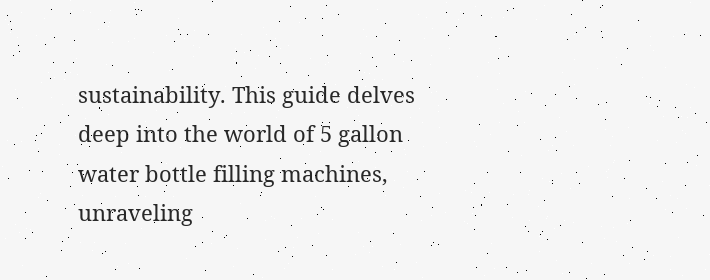sustainability. This guide delves deep into the world of 5 gallon water bottle filling machines, unraveling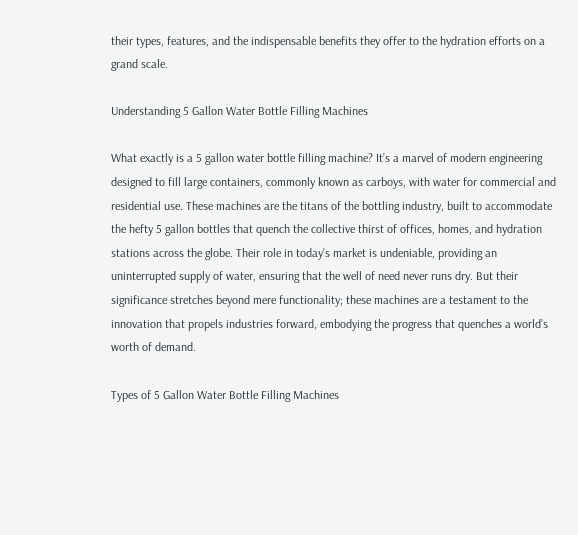their types, features, and the indispensable benefits they offer to the hydration efforts on a grand scale.

Understanding 5 Gallon Water Bottle Filling Machines

What exactly is a 5 gallon water bottle filling machine? It’s a marvel of modern engineering designed to fill large containers, commonly known as carboys, with water for commercial and residential use. These machines are the titans of the bottling industry, built to accommodate the hefty 5 gallon bottles that quench the collective thirst of offices, homes, and hydration stations across the globe. Their role in today’s market is undeniable, providing an uninterrupted supply of water, ensuring that the well of need never runs dry. But their significance stretches beyond mere functionality; these machines are a testament to the innovation that propels industries forward, embodying the progress that quenches a world’s worth of demand.

Types of 5 Gallon Water Bottle Filling Machines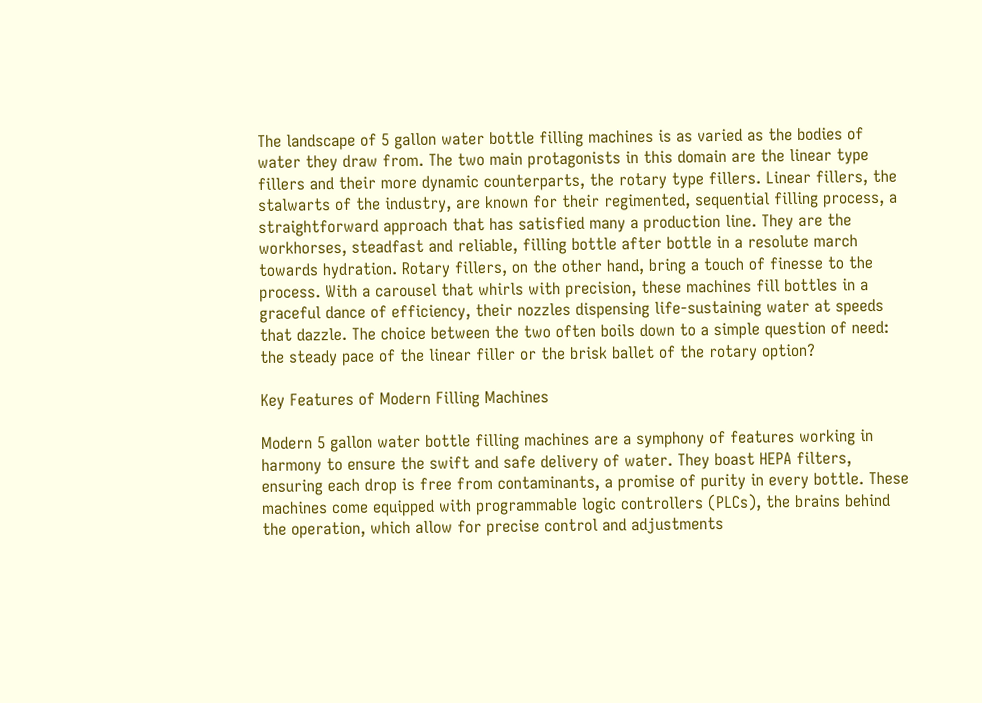The landscape of 5 gallon water bottle filling machines is as varied as the bodies of water they draw from. The two main protagonists in this domain are the linear type fillers and their more dynamic counterparts, the rotary type fillers. Linear fillers, the stalwarts of the industry, are known for their regimented, sequential filling process, a straightforward approach that has satisfied many a production line. They are the workhorses, steadfast and reliable, filling bottle after bottle in a resolute march towards hydration. Rotary fillers, on the other hand, bring a touch of finesse to the process. With a carousel that whirls with precision, these machines fill bottles in a graceful dance of efficiency, their nozzles dispensing life-sustaining water at speeds that dazzle. The choice between the two often boils down to a simple question of need: the steady pace of the linear filler or the brisk ballet of the rotary option?

Key Features of Modern Filling Machines

Modern 5 gallon water bottle filling machines are a symphony of features working in harmony to ensure the swift and safe delivery of water. They boast HEPA filters, ensuring each drop is free from contaminants, a promise of purity in every bottle. These machines come equipped with programmable logic controllers (PLCs), the brains behind the operation, which allow for precise control and adjustments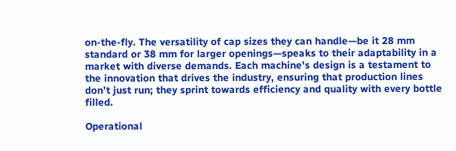on-the-fly. The versatility of cap sizes they can handle—be it 28 mm standard or 38 mm for larger openings—speaks to their adaptability in a market with diverse demands. Each machine’s design is a testament to the innovation that drives the industry, ensuring that production lines don’t just run; they sprint towards efficiency and quality with every bottle filled.

Operational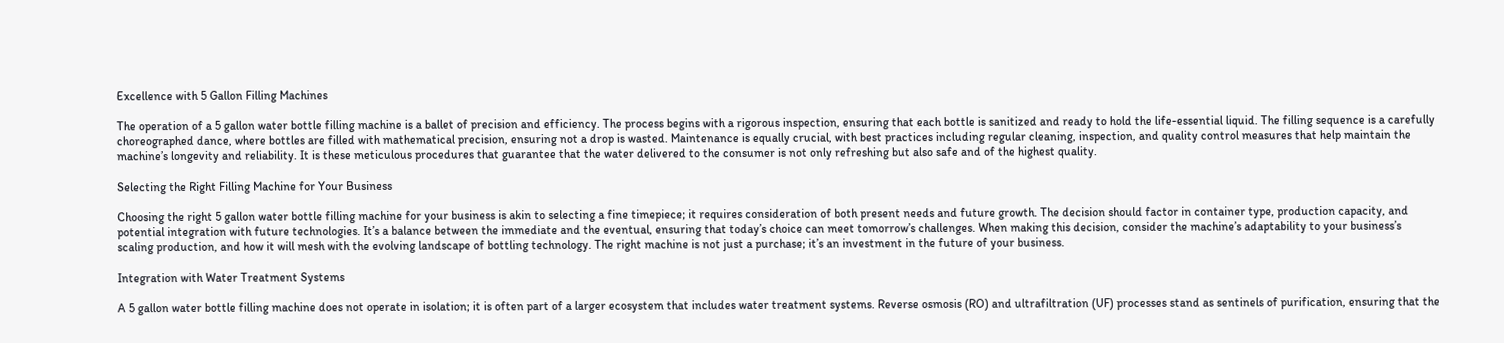Excellence with 5 Gallon Filling Machines

The operation of a 5 gallon water bottle filling machine is a ballet of precision and efficiency. The process begins with a rigorous inspection, ensuring that each bottle is sanitized and ready to hold the life-essential liquid. The filling sequence is a carefully choreographed dance, where bottles are filled with mathematical precision, ensuring not a drop is wasted. Maintenance is equally crucial, with best practices including regular cleaning, inspection, and quality control measures that help maintain the machine’s longevity and reliability. It is these meticulous procedures that guarantee that the water delivered to the consumer is not only refreshing but also safe and of the highest quality.

Selecting the Right Filling Machine for Your Business

Choosing the right 5 gallon water bottle filling machine for your business is akin to selecting a fine timepiece; it requires consideration of both present needs and future growth. The decision should factor in container type, production capacity, and potential integration with future technologies. It’s a balance between the immediate and the eventual, ensuring that today’s choice can meet tomorrow’s challenges. When making this decision, consider the machine’s adaptability to your business’s scaling production, and how it will mesh with the evolving landscape of bottling technology. The right machine is not just a purchase; it’s an investment in the future of your business.

Integration with Water Treatment Systems

A 5 gallon water bottle filling machine does not operate in isolation; it is often part of a larger ecosystem that includes water treatment systems. Reverse osmosis (RO) and ultrafiltration (UF) processes stand as sentinels of purification, ensuring that the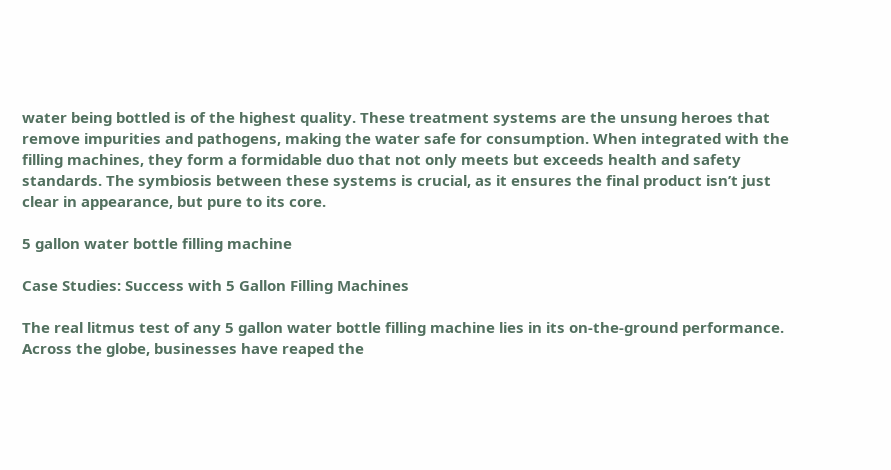water being bottled is of the highest quality. These treatment systems are the unsung heroes that remove impurities and pathogens, making the water safe for consumption. When integrated with the filling machines, they form a formidable duo that not only meets but exceeds health and safety standards. The symbiosis between these systems is crucial, as it ensures the final product isn’t just clear in appearance, but pure to its core.

5 gallon water bottle filling machine

Case Studies: Success with 5 Gallon Filling Machines

The real litmus test of any 5 gallon water bottle filling machine lies in its on-the-ground performance. Across the globe, businesses have reaped the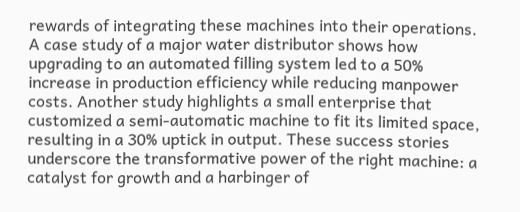rewards of integrating these machines into their operations. A case study of a major water distributor shows how upgrading to an automated filling system led to a 50% increase in production efficiency while reducing manpower costs. Another study highlights a small enterprise that customized a semi-automatic machine to fit its limited space, resulting in a 30% uptick in output. These success stories underscore the transformative power of the right machine: a catalyst for growth and a harbinger of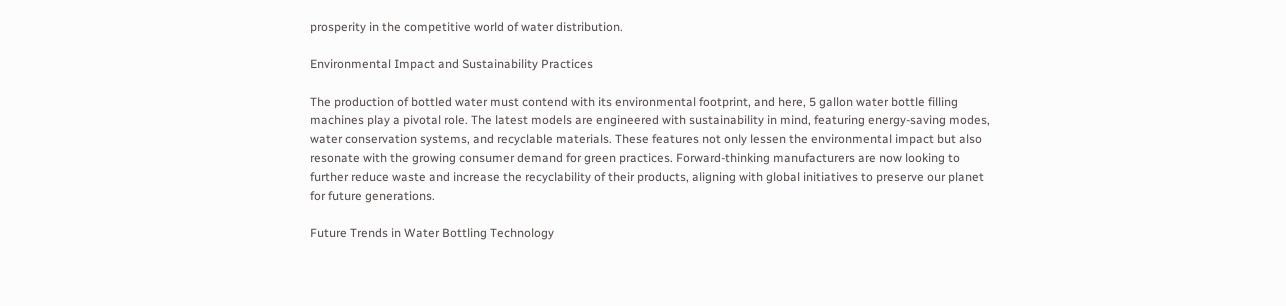prosperity in the competitive world of water distribution.

Environmental Impact and Sustainability Practices

The production of bottled water must contend with its environmental footprint, and here, 5 gallon water bottle filling machines play a pivotal role. The latest models are engineered with sustainability in mind, featuring energy-saving modes, water conservation systems, and recyclable materials. These features not only lessen the environmental impact but also resonate with the growing consumer demand for green practices. Forward-thinking manufacturers are now looking to further reduce waste and increase the recyclability of their products, aligning with global initiatives to preserve our planet for future generations.

Future Trends in Water Bottling Technology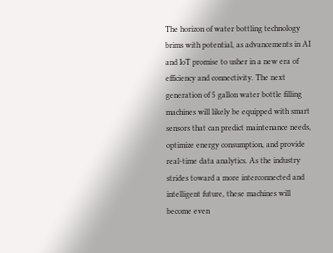The horizon of water bottling technology brims with potential, as advancements in AI and IoT promise to usher in a new era of efficiency and connectivity. The next generation of 5 gallon water bottle filling machines will likely be equipped with smart sensors that can predict maintenance needs, optimize energy consumption, and provide real-time data analytics. As the industry strides toward a more interconnected and intelligent future, these machines will become even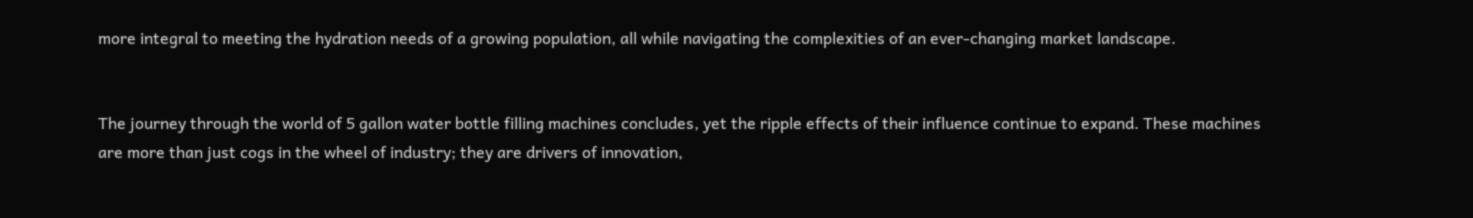more integral to meeting the hydration needs of a growing population, all while navigating the complexities of an ever-changing market landscape.


The journey through the world of 5 gallon water bottle filling machines concludes, yet the ripple effects of their influence continue to expand. These machines are more than just cogs in the wheel of industry; they are drivers of innovation,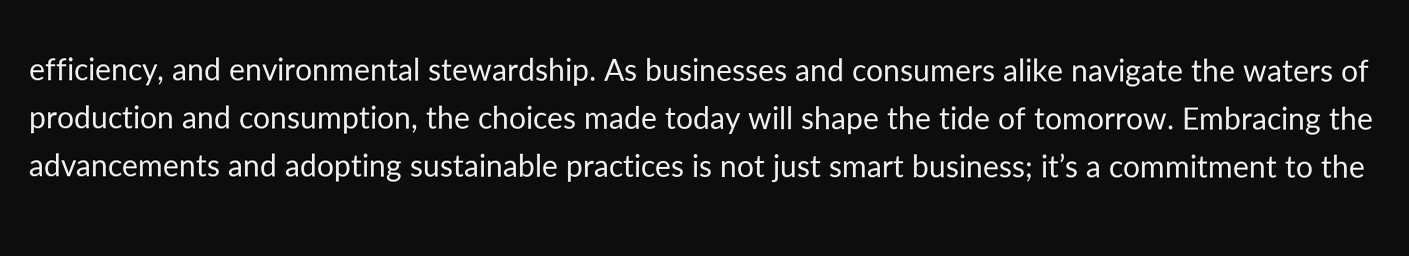efficiency, and environmental stewardship. As businesses and consumers alike navigate the waters of production and consumption, the choices made today will shape the tide of tomorrow. Embracing the advancements and adopting sustainable practices is not just smart business; it’s a commitment to the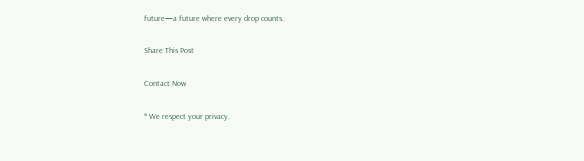future—a future where every drop counts.

Share This Post

Contact Now

* We respect your privacy.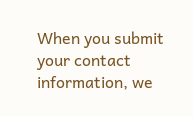When you submit your contact information, we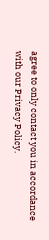agree to only contact you in accordance with our Privacy Policy.